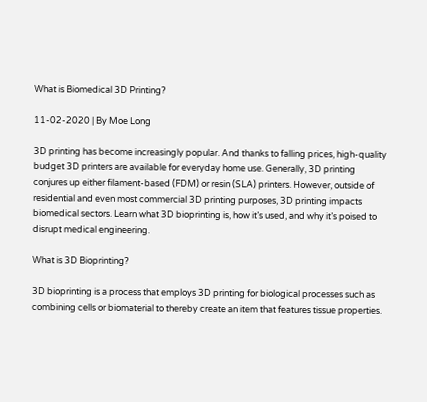What is Biomedical 3D Printing?

11-02-2020 | By Moe Long

3D printing has become increasingly popular. And thanks to falling prices, high-quality budget 3D printers are available for everyday home use. Generally, 3D printing conjures up either filament-based (FDM) or resin (SLA) printers. However, outside of residential and even most commercial 3D printing purposes, 3D printing impacts biomedical sectors. Learn what 3D bioprinting is, how it’s used, and why it’s poised to disrupt medical engineering.

What is 3D Bioprinting?

3D bioprinting is a process that employs 3D printing for biological processes such as combining cells or biomaterial to thereby create an item that features tissue properties.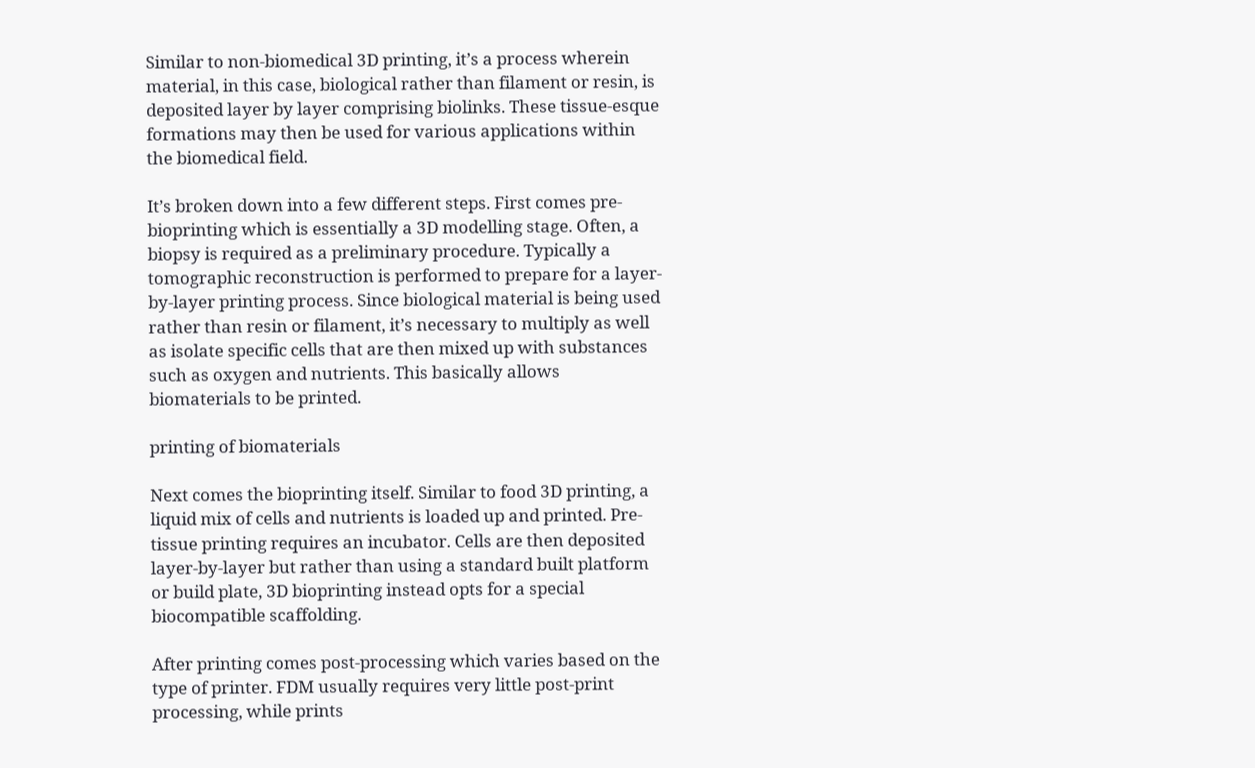Similar to non-biomedical 3D printing, it’s a process wherein material, in this case, biological rather than filament or resin, is deposited layer by layer comprising biolinks. These tissue-esque formations may then be used for various applications within the biomedical field.

It’s broken down into a few different steps. First comes pre-bioprinting which is essentially a 3D modelling stage. Often, a biopsy is required as a preliminary procedure. Typically a tomographic reconstruction is performed to prepare for a layer-by-layer printing process. Since biological material is being used rather than resin or filament, it’s necessary to multiply as well as isolate specific cells that are then mixed up with substances such as oxygen and nutrients. This basically allows biomaterials to be printed.

printing of biomaterials

Next comes the bioprinting itself. Similar to food 3D printing, a liquid mix of cells and nutrients is loaded up and printed. Pre-tissue printing requires an incubator. Cells are then deposited layer-by-layer but rather than using a standard built platform or build plate, 3D bioprinting instead opts for a special biocompatible scaffolding.

After printing comes post-processing which varies based on the type of printer. FDM usually requires very little post-print processing, while prints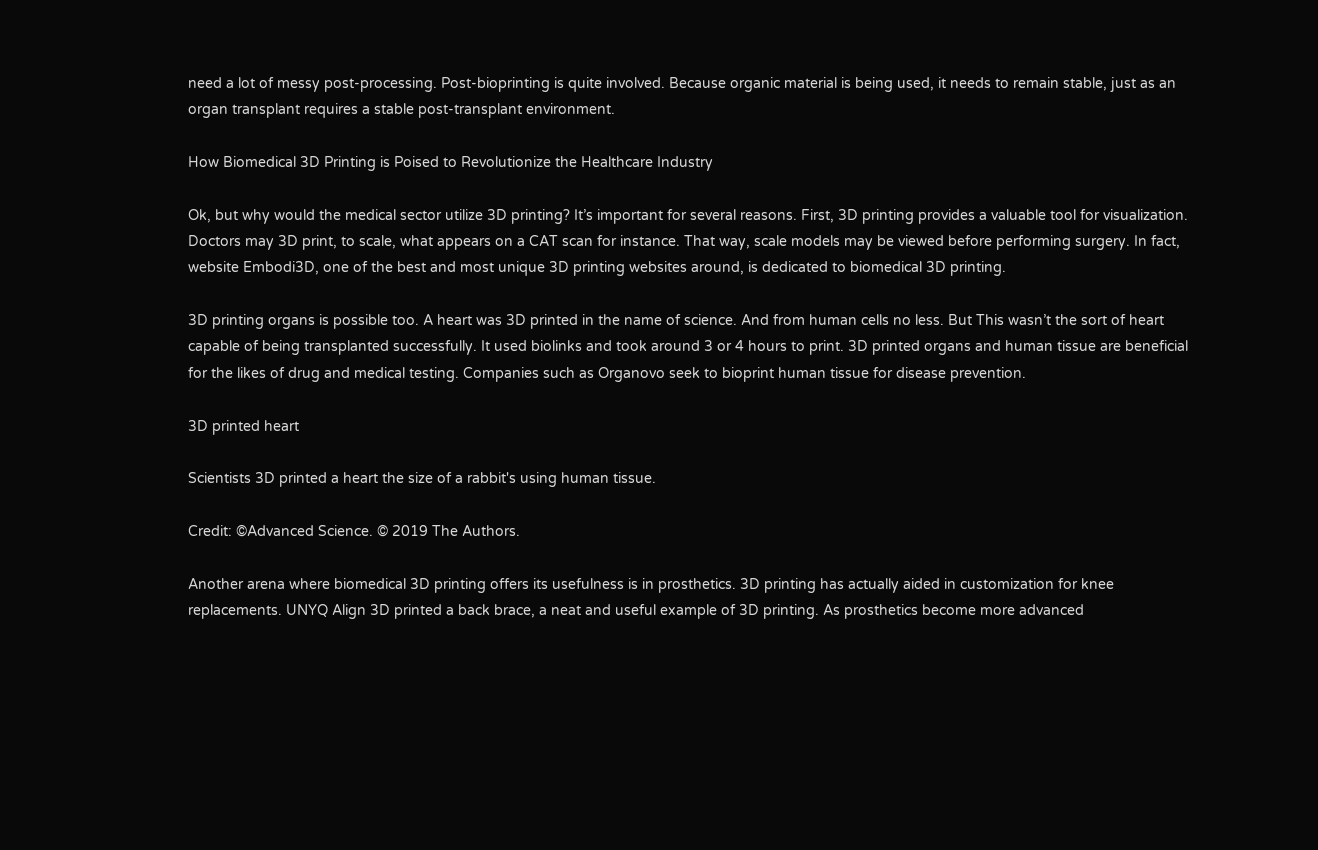need a lot of messy post-processing. Post-bioprinting is quite involved. Because organic material is being used, it needs to remain stable, just as an organ transplant requires a stable post-transplant environment.

How Biomedical 3D Printing is Poised to Revolutionize the Healthcare Industry

Ok, but why would the medical sector utilize 3D printing? It’s important for several reasons. First, 3D printing provides a valuable tool for visualization. Doctors may 3D print, to scale, what appears on a CAT scan for instance. That way, scale models may be viewed before performing surgery. In fact, website Embodi3D, one of the best and most unique 3D printing websites around, is dedicated to biomedical 3D printing.

3D printing organs is possible too. A heart was 3D printed in the name of science. And from human cells no less. But This wasn’t the sort of heart capable of being transplanted successfully. It used biolinks and took around 3 or 4 hours to print. 3D printed organs and human tissue are beneficial for the likes of drug and medical testing. Companies such as Organovo seek to bioprint human tissue for disease prevention.

3D printed heart

Scientists 3D printed a heart the size of a rabbit's using human tissue.

Credit: ©Advanced Science. © 2019 The Authors.

Another arena where biomedical 3D printing offers its usefulness is in prosthetics. 3D printing has actually aided in customization for knee replacements. UNYQ Align 3D printed a back brace, a neat and useful example of 3D printing. As prosthetics become more advanced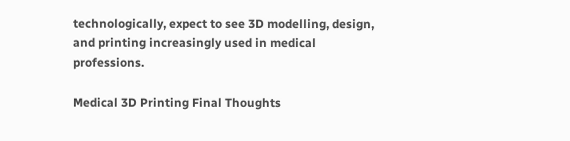technologically, expect to see 3D modelling, design, and printing increasingly used in medical professions.

Medical 3D Printing Final Thoughts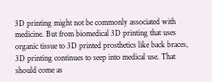3D printing might not be commonly associated with medicine. But from biomedical 3D printing that uses organic tissue to 3D printed prosthetics like back braces, 3D printing continues to seep into medical use. That should come as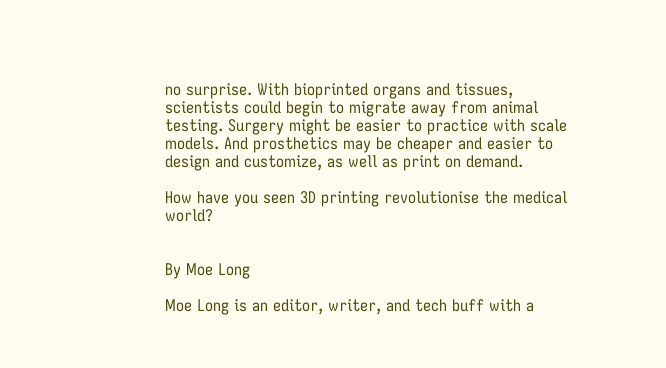no surprise. With bioprinted organs and tissues, scientists could begin to migrate away from animal testing. Surgery might be easier to practice with scale models. And prosthetics may be cheaper and easier to design and customize, as well as print on demand.

How have you seen 3D printing revolutionise the medical world?


By Moe Long

Moe Long is an editor, writer, and tech buff with a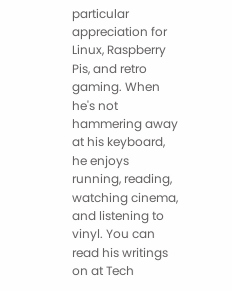particular appreciation for Linux, Raspberry Pis, and retro gaming. When he's not hammering away at his keyboard, he enjoys running, reading, watching cinema, and listening to vinyl. You can read his writings on at Tech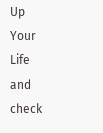Up Your Life and check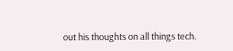out his thoughts on all things tech.